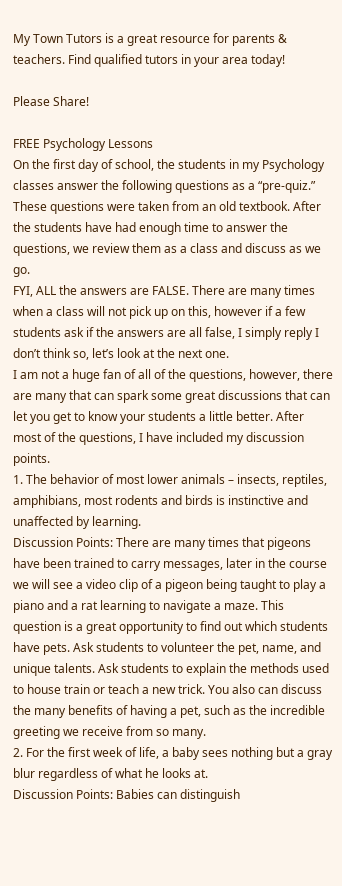My Town Tutors is a great resource for parents & teachers. Find qualified tutors in your area today!

Please Share!

FREE Psychology Lessons
On the first day of school, the students in my Psychology classes answer the following questions as a “pre-quiz.” These questions were taken from an old textbook. After the students have had enough time to answer the questions, we review them as a class and discuss as we go.
FYI, ALL the answers are FALSE. There are many times when a class will not pick up on this, however if a few students ask if the answers are all false, I simply reply I don’t think so, let’s look at the next one.
I am not a huge fan of all of the questions, however, there are many that can spark some great discussions that can let you get to know your students a little better. After most of the questions, I have included my discussion points.
1. The behavior of most lower animals – insects, reptiles, amphibians, most rodents and birds is instinctive and unaffected by learning.
Discussion Points: There are many times that pigeons have been trained to carry messages, later in the course we will see a video clip of a pigeon being taught to play a piano and a rat learning to navigate a maze. This question is a great opportunity to find out which students have pets. Ask students to volunteer the pet, name, and unique talents. Ask students to explain the methods used to house train or teach a new trick. You also can discuss the many benefits of having a pet, such as the incredible greeting we receive from so many.
2. For the first week of life, a baby sees nothing but a gray blur regardless of what he looks at.
Discussion Points: Babies can distinguish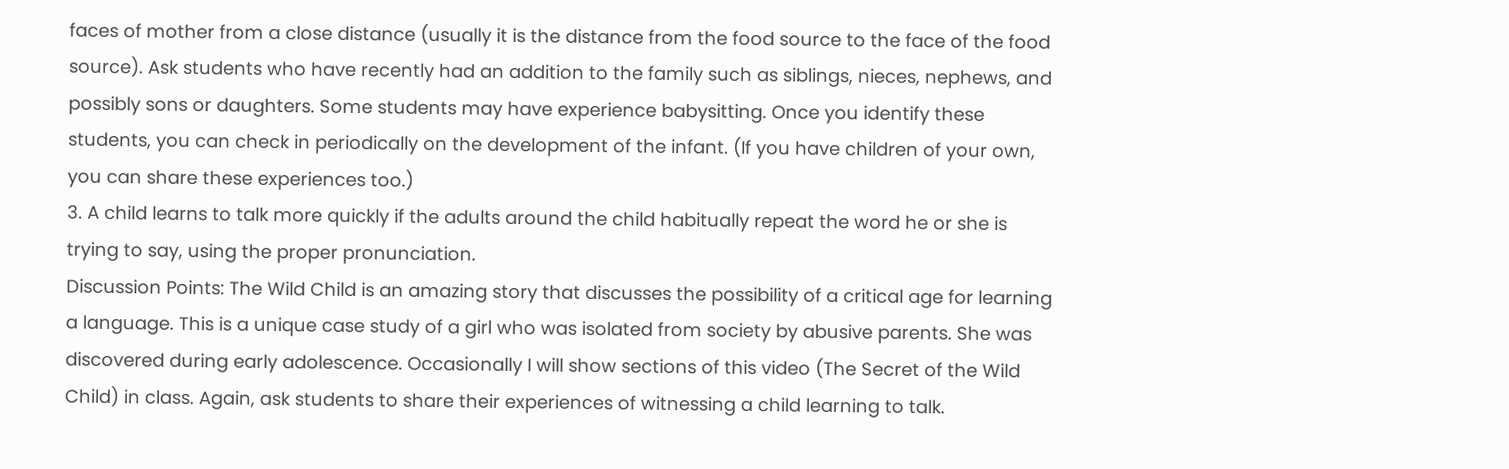faces of mother from a close distance (usually it is the distance from the food source to the face of the food source). Ask students who have recently had an addition to the family such as siblings, nieces, nephews, and possibly sons or daughters. Some students may have experience babysitting. Once you identify these students, you can check in periodically on the development of the infant. (If you have children of your own, you can share these experiences too.)
3. A child learns to talk more quickly if the adults around the child habitually repeat the word he or she is trying to say, using the proper pronunciation.
Discussion Points: The Wild Child is an amazing story that discusses the possibility of a critical age for learning a language. This is a unique case study of a girl who was isolated from society by abusive parents. She was discovered during early adolescence. Occasionally I will show sections of this video (The Secret of the Wild Child) in class. Again, ask students to share their experiences of witnessing a child learning to talk.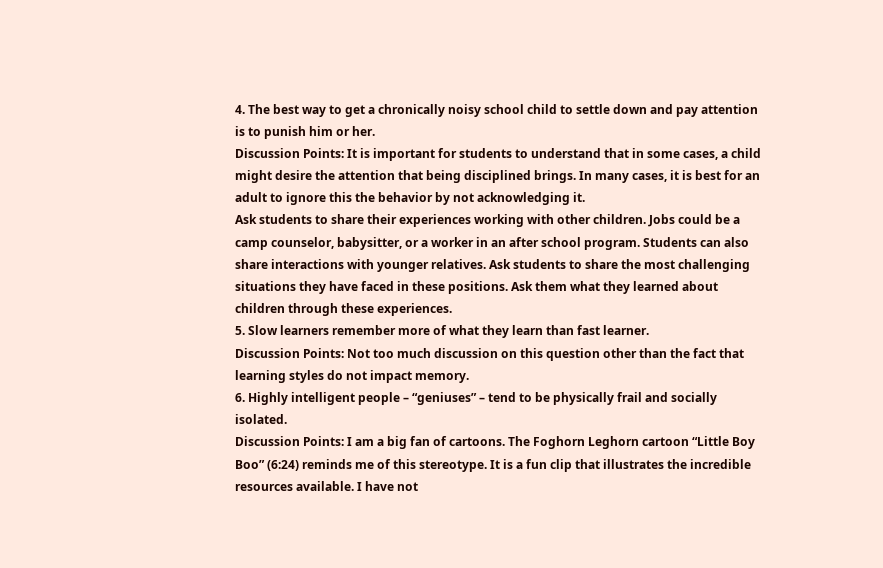4. The best way to get a chronically noisy school child to settle down and pay attention is to punish him or her.
Discussion Points: It is important for students to understand that in some cases, a child might desire the attention that being disciplined brings. In many cases, it is best for an adult to ignore this the behavior by not acknowledging it.
Ask students to share their experiences working with other children. Jobs could be a camp counselor, babysitter, or a worker in an after school program. Students can also share interactions with younger relatives. Ask students to share the most challenging situations they have faced in these positions. Ask them what they learned about children through these experiences.
5. Slow learners remember more of what they learn than fast learner.
Discussion Points: Not too much discussion on this question other than the fact that learning styles do not impact memory.
6. Highly intelligent people – “geniuses” – tend to be physically frail and socially isolated.
Discussion Points: I am a big fan of cartoons. The Foghorn Leghorn cartoon “Little Boy Boo” (6:24) reminds me of this stereotype. It is a fun clip that illustrates the incredible resources available. I have not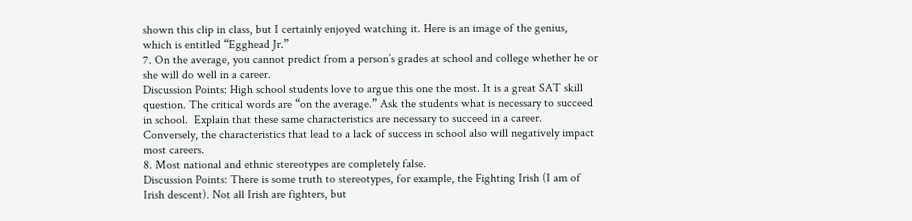shown this clip in class, but I certainly enjoyed watching it. Here is an image of the genius, which is entitled “Egghead Jr.”
7. On the average, you cannot predict from a person’s grades at school and college whether he or she will do well in a career.
Discussion Points: High school students love to argue this one the most. It is a great SAT skill question. The critical words are “on the average.” Ask the students what is necessary to succeed in school.  Explain that these same characteristics are necessary to succeed in a career. Conversely, the characteristics that lead to a lack of success in school also will negatively impact most careers.
8. Most national and ethnic stereotypes are completely false.
Discussion Points: There is some truth to stereotypes, for example, the Fighting Irish (I am of Irish descent). Not all Irish are fighters, but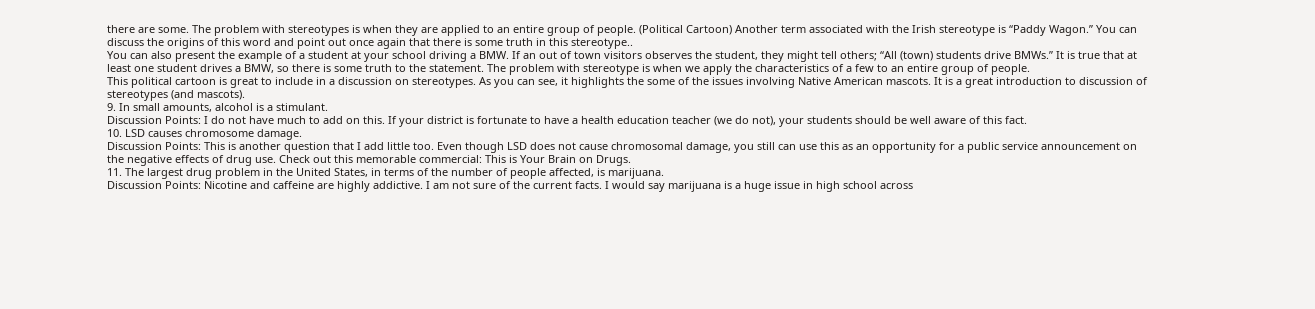there are some. The problem with stereotypes is when they are applied to an entire group of people. (Political Cartoon) Another term associated with the Irish stereotype is “Paddy Wagon.” You can discuss the origins of this word and point out once again that there is some truth in this stereotype..
You can also present the example of a student at your school driving a BMW. If an out of town visitors observes the student, they might tell others; “All (town) students drive BMWs.” It is true that at least one student drives a BMW, so there is some truth to the statement. The problem with stereotype is when we apply the characteristics of a few to an entire group of people.
This political cartoon is great to include in a discussion on stereotypes. As you can see, it highlights the some of the issues involving Native American mascots. It is a great introduction to discussion of stereotypes (and mascots).
9. In small amounts, alcohol is a stimulant.
Discussion Points: I do not have much to add on this. If your district is fortunate to have a health education teacher (we do not), your students should be well aware of this fact.
10. LSD causes chromosome damage.
Discussion Points: This is another question that I add little too. Even though LSD does not cause chromosomal damage, you still can use this as an opportunity for a public service announcement on the negative effects of drug use. Check out this memorable commercial: This is Your Brain on Drugs.
11. The largest drug problem in the United States, in terms of the number of people affected, is marijuana.
Discussion Points: Nicotine and caffeine are highly addictive. I am not sure of the current facts. I would say marijuana is a huge issue in high school across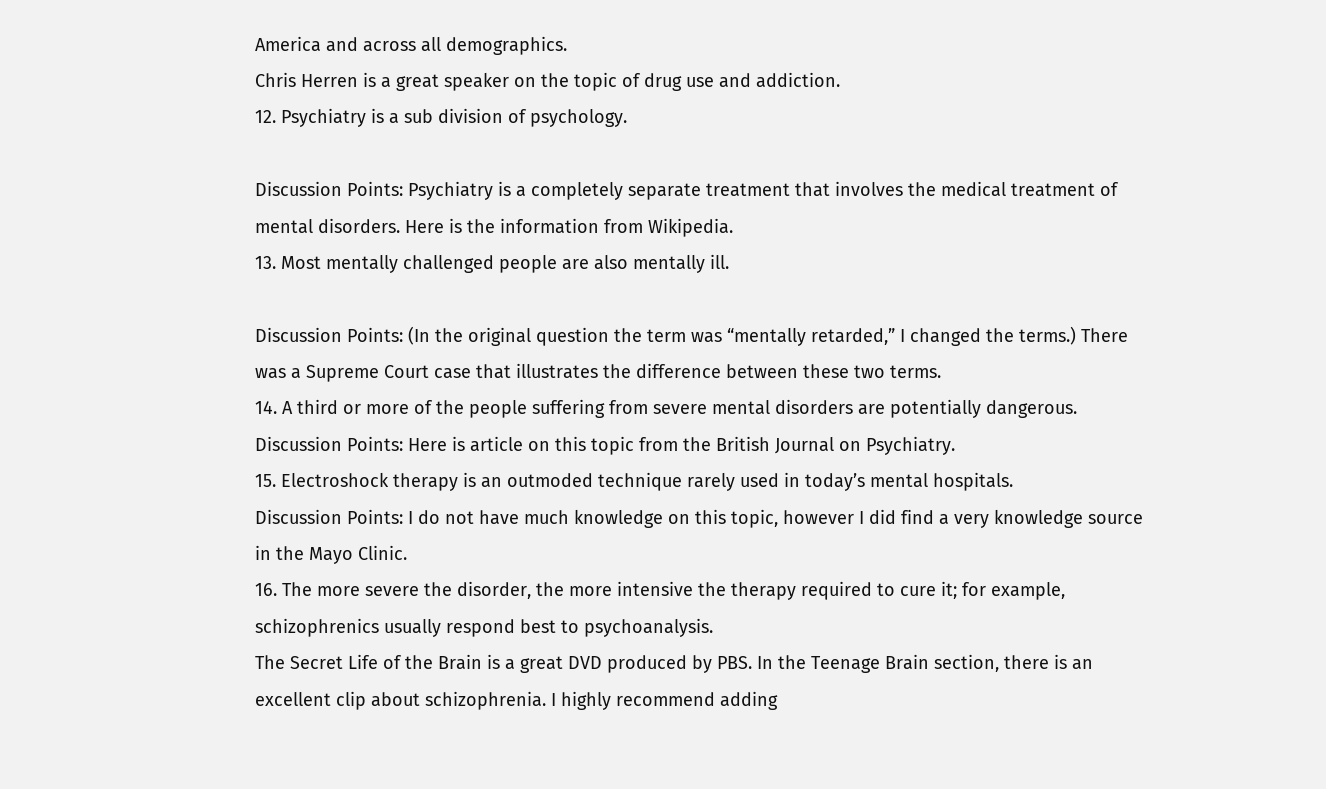America and across all demographics.
Chris Herren is a great speaker on the topic of drug use and addiction.
12. Psychiatry is a sub division of psychology.

Discussion Points: Psychiatry is a completely separate treatment that involves the medical treatment of mental disorders. Here is the information from Wikipedia.
13. Most mentally challenged people are also mentally ill.

Discussion Points: (In the original question the term was “mentally retarded,” I changed the terms.) There was a Supreme Court case that illustrates the difference between these two terms.
14. A third or more of the people suffering from severe mental disorders are potentially dangerous.
Discussion Points: Here is article on this topic from the British Journal on Psychiatry.
15. Electroshock therapy is an outmoded technique rarely used in today’s mental hospitals.
Discussion Points: I do not have much knowledge on this topic, however I did find a very knowledge source in the Mayo Clinic.
16. The more severe the disorder, the more intensive the therapy required to cure it; for example, schizophrenics usually respond best to psychoanalysis.
The Secret Life of the Brain is a great DVD produced by PBS. In the Teenage Brain section, there is an excellent clip about schizophrenia. I highly recommend adding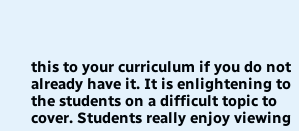this to your curriculum if you do not already have it. It is enlightening to the students on a difficult topic to cover. Students really enjoy viewing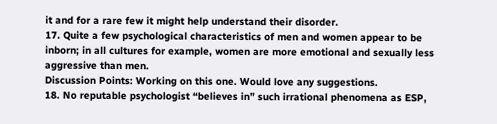it and for a rare few it might help understand their disorder.
17. Quite a few psychological characteristics of men and women appear to be inborn; in all cultures for example, women are more emotional and sexually less aggressive than men.
Discussion Points: Working on this one. Would love any suggestions.
18. No reputable psychologist “believes in” such irrational phenomena as ESP,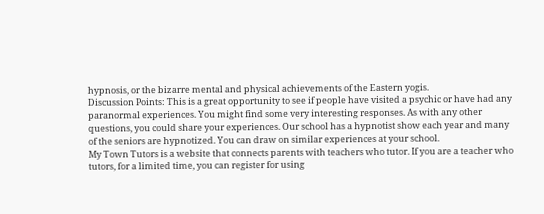hypnosis, or the bizarre mental and physical achievements of the Eastern yogis.
Discussion Points: This is a great opportunity to see if people have visited a psychic or have had any paranormal experiences. You might find some very interesting responses. As with any other questions, you could share your experiences. Our school has a hypnotist show each year and many of the seniors are hypnotized. You can draw on similar experiences at your school.
My Town Tutors is a website that connects parents with teachers who tutor. If you are a teacher who tutors, for a limited time, you can register for using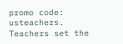promo code: usteachers. Teachers set the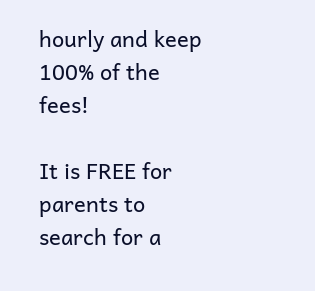hourly and keep 100% of the fees!

It is FREE for parents to search for a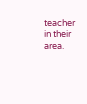teacher in their area.